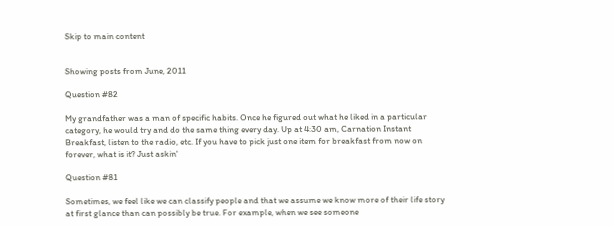Skip to main content


Showing posts from June, 2011

Question #82

My grandfather was a man of specific habits. Once he figured out what he liked in a particular category, he would try and do the same thing every day. Up at 4:30 am, Carnation Instant Breakfast, listen to the radio, etc. If you have to pick just one item for breakfast from now on forever, what is it? Just askin'

Question #81

Sometimes, we feel like we can classify people and that we assume we know more of their life story at first glance than can possibly be true. For example, when we see someone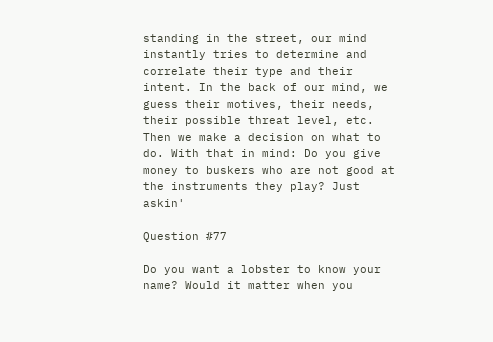standing in the street, our mind instantly tries to determine and correlate their type and their intent. In the back of our mind, we guess their motives, their needs, their possible threat level, etc. Then we make a decision on what to do. With that in mind: Do you give money to buskers who are not good at the instruments they play? Just askin'

Question #77

Do you want a lobster to know your name? Would it matter when you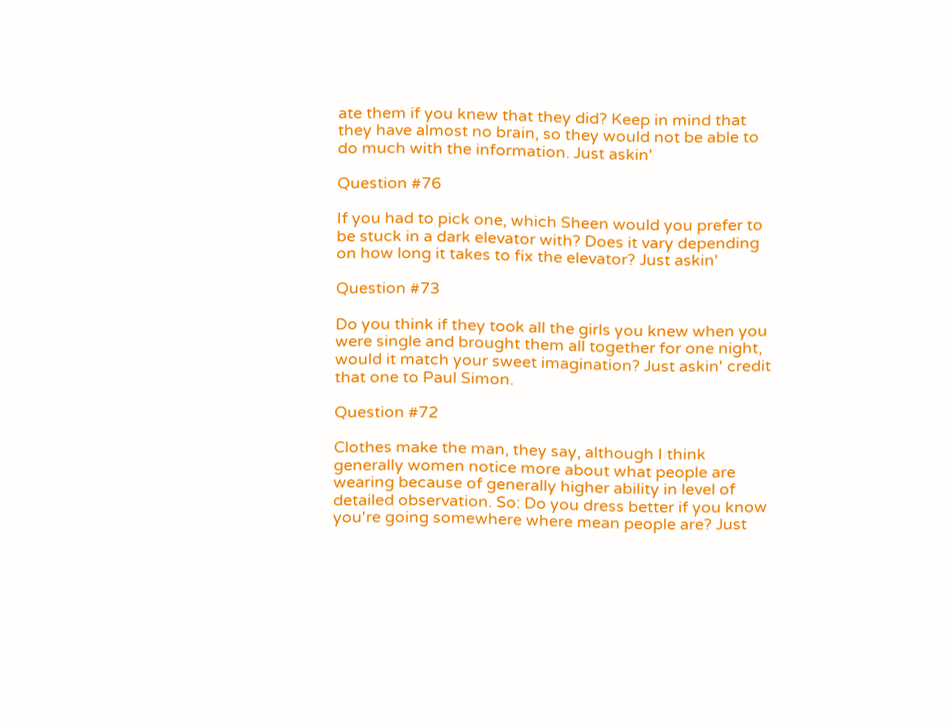ate them if you knew that they did? Keep in mind that they have almost no brain, so they would not be able to do much with the information. Just askin'

Question #76

If you had to pick one, which Sheen would you prefer to be stuck in a dark elevator with? Does it vary depending on how long it takes to fix the elevator? Just askin'

Question #73

Do you think if they took all the girls you knew when you were single and brought them all together for one night, would it match your sweet imagination? Just askin' credit that one to Paul Simon.

Question #72

Clothes make the man, they say, although I think generally women notice more about what people are wearing because of generally higher ability in level of detailed observation. So: Do you dress better if you know you're going somewhere where mean people are? Just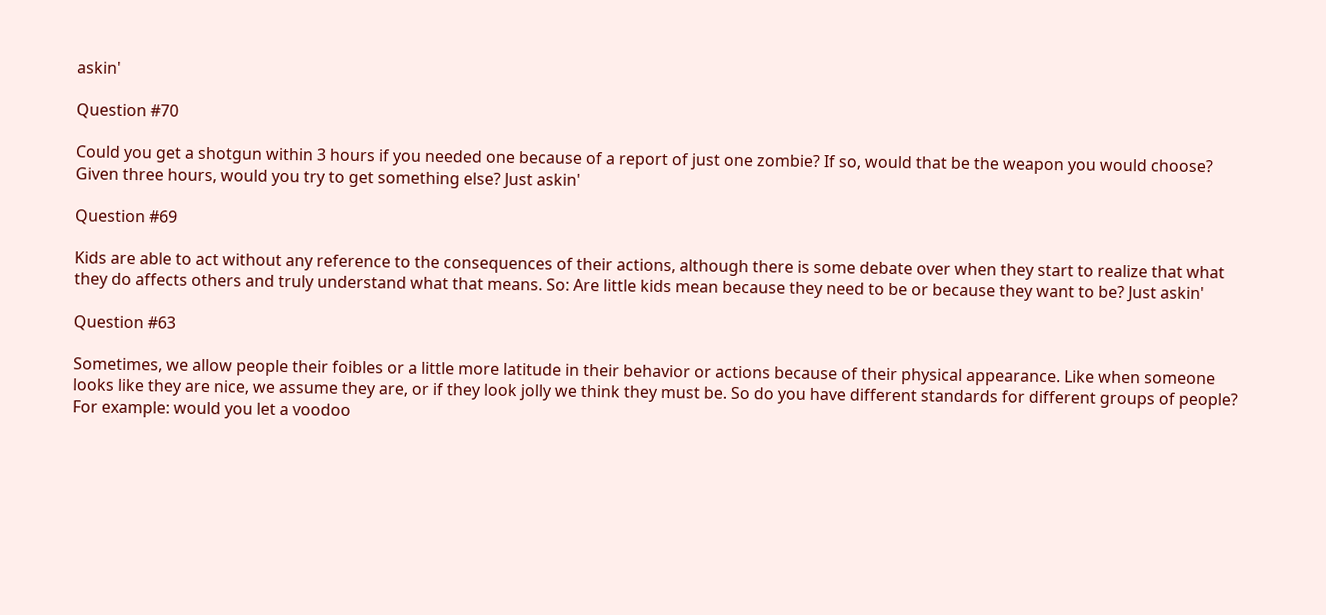askin'

Question #70

Could you get a shotgun within 3 hours if you needed one because of a report of just one zombie? If so, would that be the weapon you would choose? Given three hours, would you try to get something else? Just askin'

Question #69

Kids are able to act without any reference to the consequences of their actions, although there is some debate over when they start to realize that what they do affects others and truly understand what that means. So: Are little kids mean because they need to be or because they want to be? Just askin'

Question #63

Sometimes, we allow people their foibles or a little more latitude in their behavior or actions because of their physical appearance. Like when someone looks like they are nice, we assume they are, or if they look jolly we think they must be. So do you have different standards for different groups of people? For example: would you let a voodoo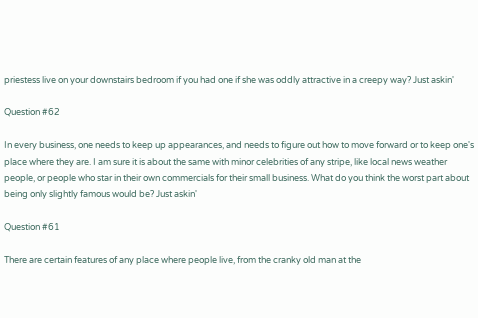priestess live on your downstairs bedroom if you had one if she was oddly attractive in a creepy way? Just askin'

Question #62

In every business, one needs to keep up appearances, and needs to figure out how to move forward or to keep one's place where they are. I am sure it is about the same with minor celebrities of any stripe, like local news weather people, or people who star in their own commercials for their small business. What do you think the worst part about being only slightly famous would be? Just askin'

Question #61

There are certain features of any place where people live, from the cranky old man at the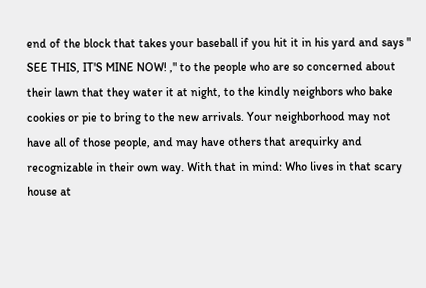end of the block that takes your baseball if you hit it in his yard and says " SEE THIS, IT'S MINE NOW! ," to the people who are so concerned about their lawn that they water it at night, to the kindly neighbors who bake cookies or pie to bring to the new arrivals. Your neighborhood may not have all of those people, and may have others that arequirky and recognizable in their own way. With that in mind: Who lives in that scary house at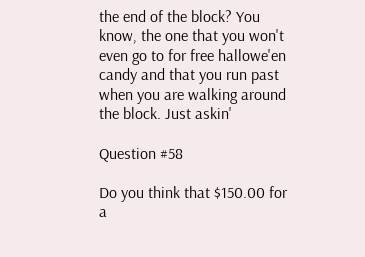the end of the block? You know, the one that you won't even go to for free hallowe'en candy and that you run past when you are walking around the block. Just askin'

Question #58

Do you think that $150.00 for a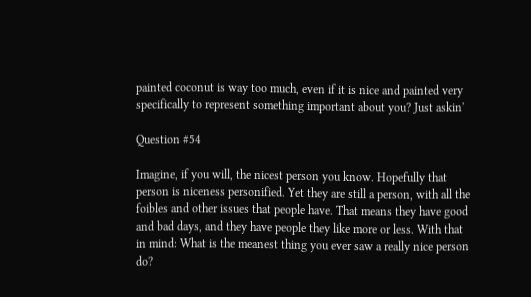painted coconut is way too much, even if it is nice and painted very specifically to represent something important about you? Just askin'

Question #54

Imagine, if you will, the nicest person you know. Hopefully that person is niceness personified. Yet they are still a person, with all the foibles and other issues that people have. That means they have good and bad days, and they have people they like more or less. With that in mind: What is the meanest thing you ever saw a really nice person do?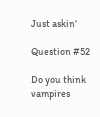Just askin'

Question #52

Do you think vampires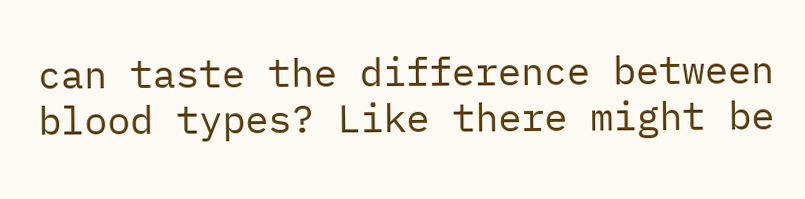can taste the difference between blood types? Like there might be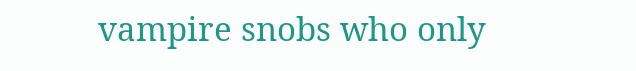vampire snobs who only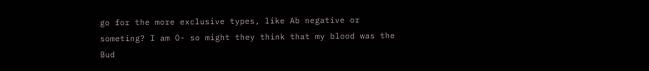go for the more exclusive types, like Ab negative or someting? I am O- so might they think that my blood was the Bud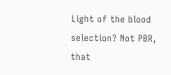Light of the blood selection? Not PBR, that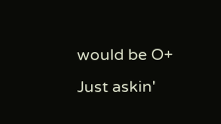would be O+ Just askin'